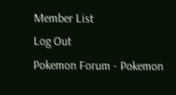Member List
Log Out
Pokemon Forum - Pokemon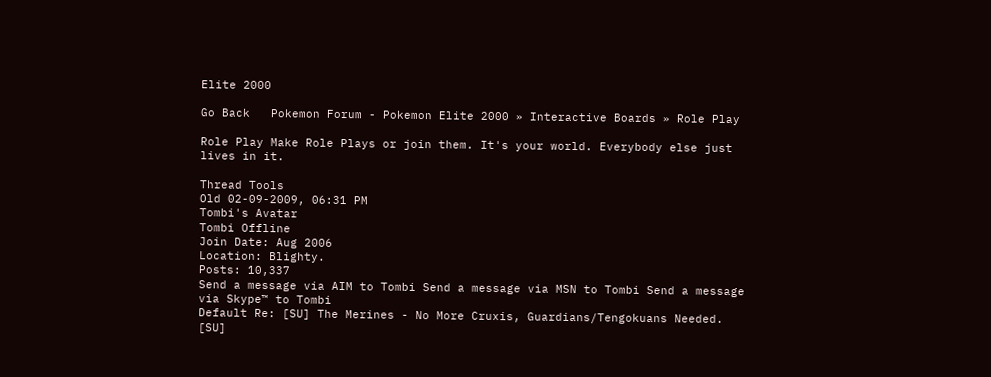Elite 2000

Go Back   Pokemon Forum - Pokemon Elite 2000 » Interactive Boards » Role Play

Role Play Make Role Plays or join them. It's your world. Everybody else just lives in it.

Thread Tools
Old 02-09-2009, 06:31 PM
Tombi's Avatar
Tombi Offline
Join Date: Aug 2006
Location: Blighty.
Posts: 10,337
Send a message via AIM to Tombi Send a message via MSN to Tombi Send a message via Skype™ to Tombi
Default Re: [SU] The Merines - No More Cruxis, Guardians/Tengokuans Needed. [SU]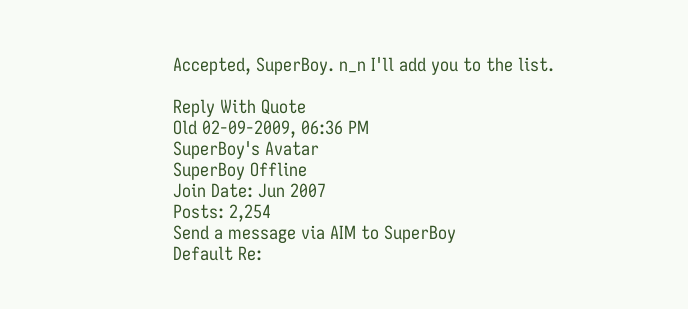Accepted, SuperBoy. n_n I'll add you to the list.

Reply With Quote
Old 02-09-2009, 06:36 PM
SuperBoy's Avatar
SuperBoy Offline
Join Date: Jun 2007
Posts: 2,254
Send a message via AIM to SuperBoy
Default Re: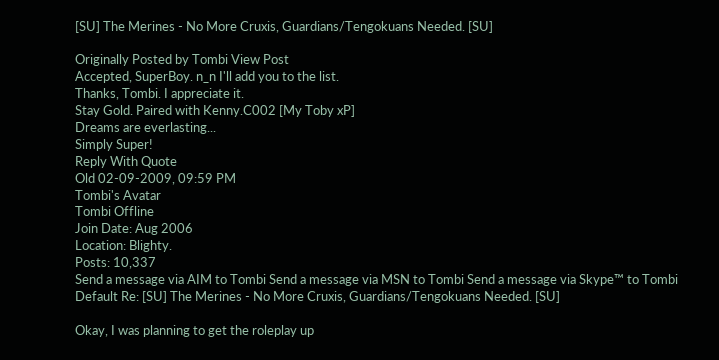[SU] The Merines - No More Cruxis, Guardians/Tengokuans Needed. [SU]

Originally Posted by Tombi View Post
Accepted, SuperBoy. n_n I'll add you to the list.
Thanks, Tombi. I appreciate it.
Stay Gold. Paired with Kenny.C002 [My Toby xP]
Dreams are everlasting...
Simply Super!
Reply With Quote
Old 02-09-2009, 09:59 PM
Tombi's Avatar
Tombi Offline
Join Date: Aug 2006
Location: Blighty.
Posts: 10,337
Send a message via AIM to Tombi Send a message via MSN to Tombi Send a message via Skype™ to Tombi
Default Re: [SU] The Merines - No More Cruxis, Guardians/Tengokuans Needed. [SU]

Okay, I was planning to get the roleplay up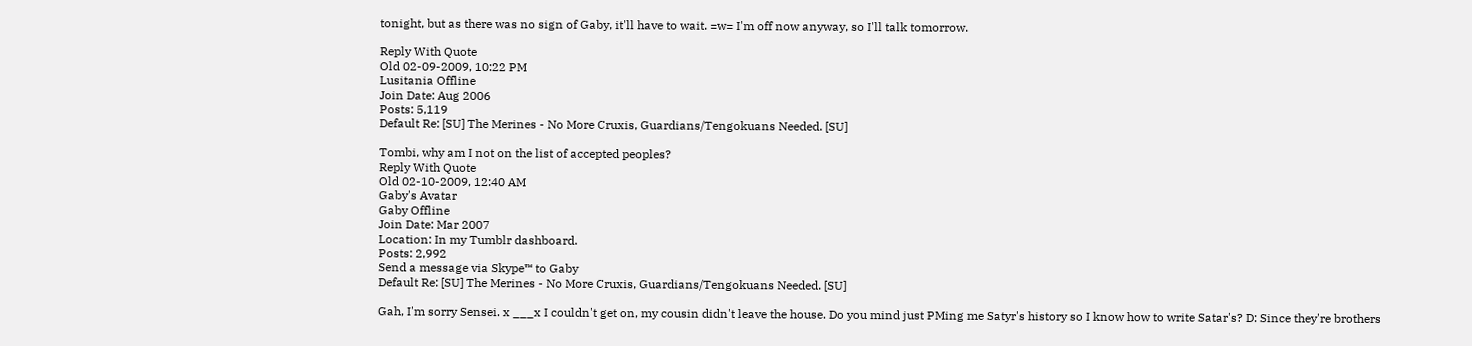tonight, but as there was no sign of Gaby, it'll have to wait. =w= I'm off now anyway, so I'll talk tomorrow.

Reply With Quote
Old 02-09-2009, 10:22 PM
Lusitania Offline
Join Date: Aug 2006
Posts: 5,119
Default Re: [SU] The Merines - No More Cruxis, Guardians/Tengokuans Needed. [SU]

Tombi, why am I not on the list of accepted peoples?
Reply With Quote
Old 02-10-2009, 12:40 AM
Gaby's Avatar
Gaby Offline
Join Date: Mar 2007
Location: In my Tumblr dashboard.
Posts: 2,992
Send a message via Skype™ to Gaby
Default Re: [SU] The Merines - No More Cruxis, Guardians/Tengokuans Needed. [SU]

Gah, I'm sorry Sensei. x ___x I couldn't get on, my cousin didn't leave the house. Do you mind just PMing me Satyr's history so I know how to write Satar's? D: Since they're brothers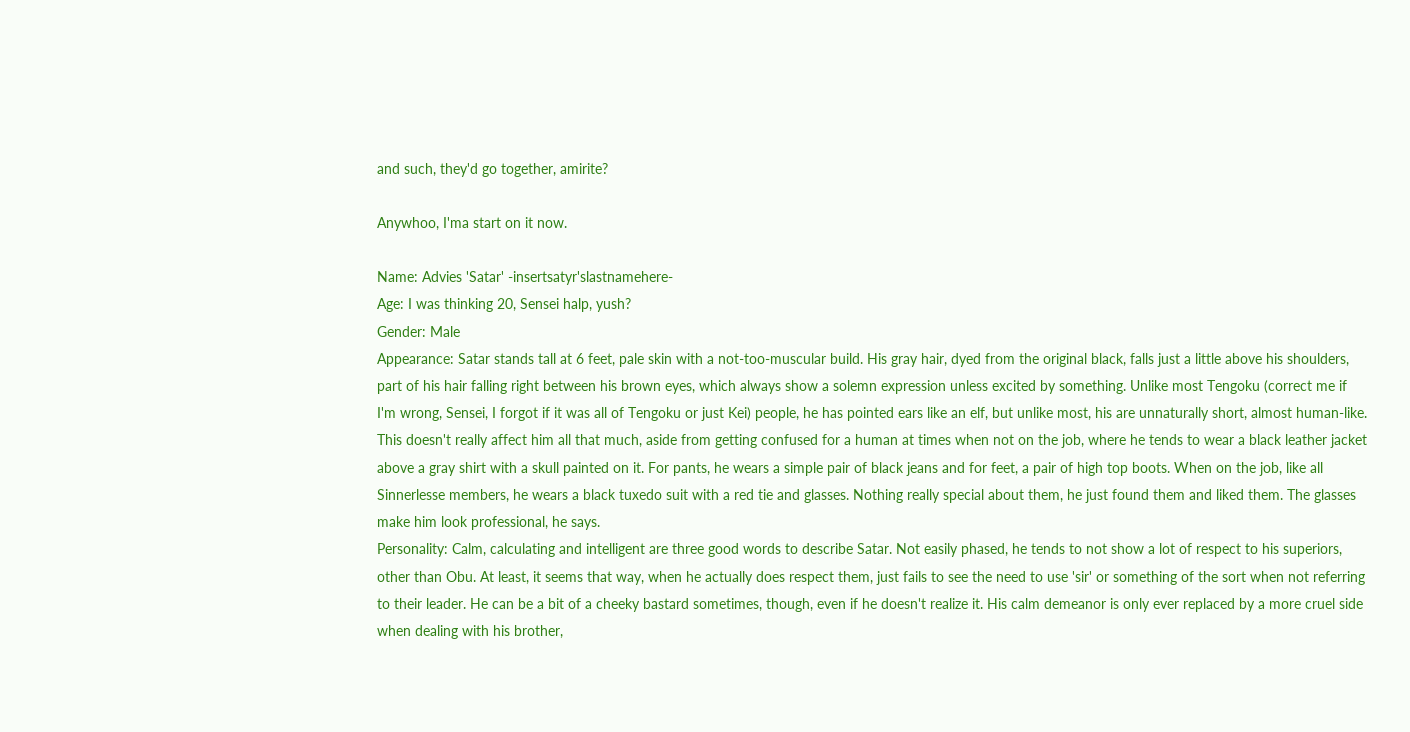and such, they'd go together, amirite?

Anywhoo, I'ma start on it now.

Name: Advies 'Satar' -insertsatyr'slastnamehere-
Age: I was thinking 20, Sensei halp, yush?
Gender: Male
Appearance: Satar stands tall at 6 feet, pale skin with a not-too-muscular build. His gray hair, dyed from the original black, falls just a little above his shoulders, part of his hair falling right between his brown eyes, which always show a solemn expression unless excited by something. Unlike most Tengoku (correct me if I'm wrong, Sensei, I forgot if it was all of Tengoku or just Kei) people, he has pointed ears like an elf, but unlike most, his are unnaturally short, almost human-like. This doesn't really affect him all that much, aside from getting confused for a human at times when not on the job, where he tends to wear a black leather jacket above a gray shirt with a skull painted on it. For pants, he wears a simple pair of black jeans and for feet, a pair of high top boots. When on the job, like all Sinnerlesse members, he wears a black tuxedo suit with a red tie and glasses. Nothing really special about them, he just found them and liked them. The glasses make him look professional, he says.
Personality: Calm, calculating and intelligent are three good words to describe Satar. Not easily phased, he tends to not show a lot of respect to his superiors, other than Obu. At least, it seems that way, when he actually does respect them, just fails to see the need to use 'sir' or something of the sort when not referring to their leader. He can be a bit of a cheeky bastard sometimes, though, even if he doesn't realize it. His calm demeanor is only ever replaced by a more cruel side when dealing with his brother,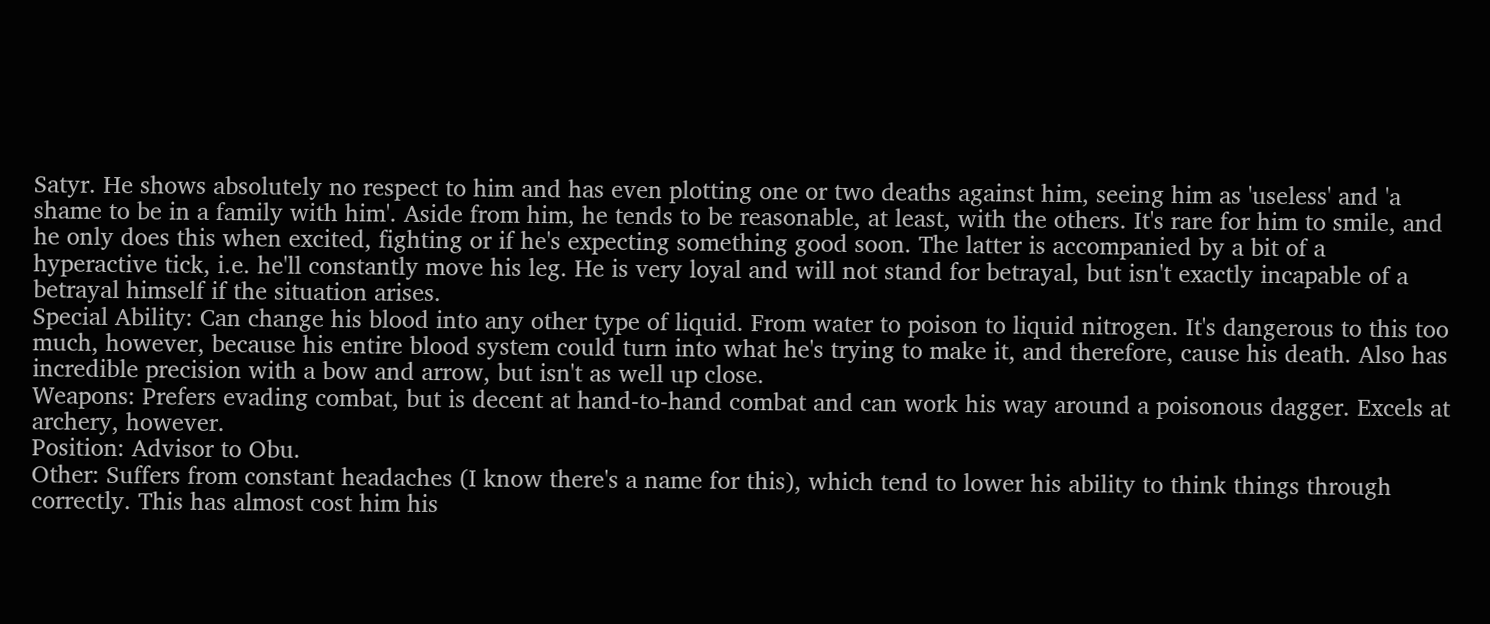Satyr. He shows absolutely no respect to him and has even plotting one or two deaths against him, seeing him as 'useless' and 'a shame to be in a family with him'. Aside from him, he tends to be reasonable, at least, with the others. It's rare for him to smile, and he only does this when excited, fighting or if he's expecting something good soon. The latter is accompanied by a bit of a hyperactive tick, i.e. he'll constantly move his leg. He is very loyal and will not stand for betrayal, but isn't exactly incapable of a betrayal himself if the situation arises.
Special Ability: Can change his blood into any other type of liquid. From water to poison to liquid nitrogen. It's dangerous to this too much, however, because his entire blood system could turn into what he's trying to make it, and therefore, cause his death. Also has incredible precision with a bow and arrow, but isn't as well up close.
Weapons: Prefers evading combat, but is decent at hand-to-hand combat and can work his way around a poisonous dagger. Excels at archery, however.
Position: Advisor to Obu.
Other: Suffers from constant headaches (I know there's a name for this), which tend to lower his ability to think things through correctly. This has almost cost him his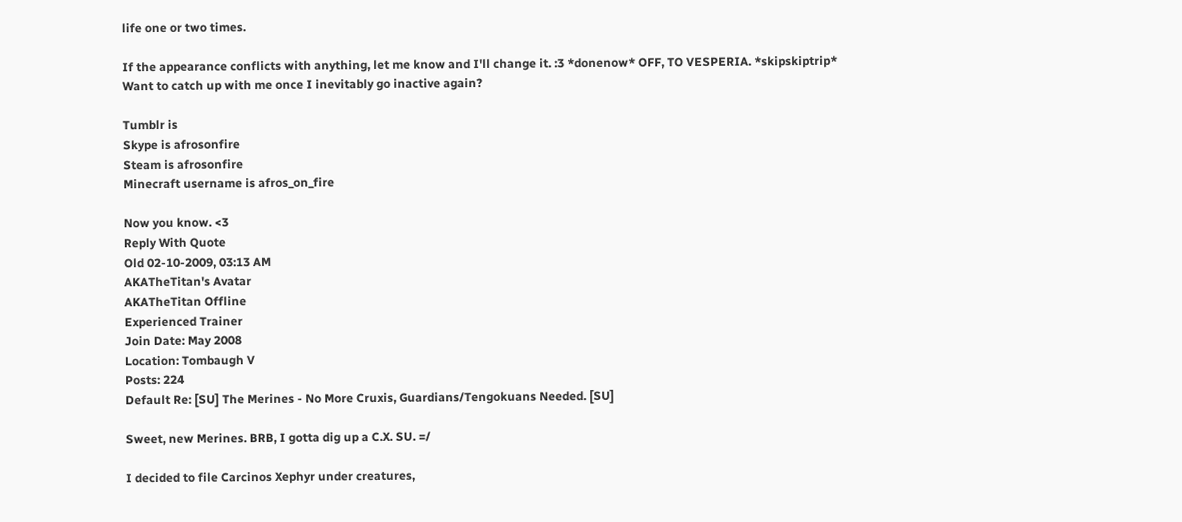life one or two times.

If the appearance conflicts with anything, let me know and I'll change it. :3 *donenow* OFF, TO VESPERIA. *skipskiptrip*
Want to catch up with me once I inevitably go inactive again?

Tumblr is
Skype is afrosonfire
Steam is afrosonfire
Minecraft username is afros_on_fire

Now you know. <3
Reply With Quote
Old 02-10-2009, 03:13 AM
AKATheTitan's Avatar
AKATheTitan Offline
Experienced Trainer
Join Date: May 2008
Location: Tombaugh V
Posts: 224
Default Re: [SU] The Merines - No More Cruxis, Guardians/Tengokuans Needed. [SU]

Sweet, new Merines. BRB, I gotta dig up a C.X. SU. =/

I decided to file Carcinos Xephyr under creatures,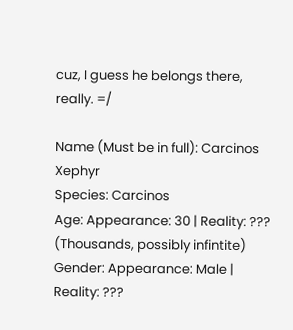cuz, I guess he belongs there, really. =/

Name (Must be in full): Carcinos Xephyr
Species: Carcinos
Age: Appearance: 30 | Reality: ??? (Thousands, possibly infintite)
Gender: Appearance: Male | Reality: ???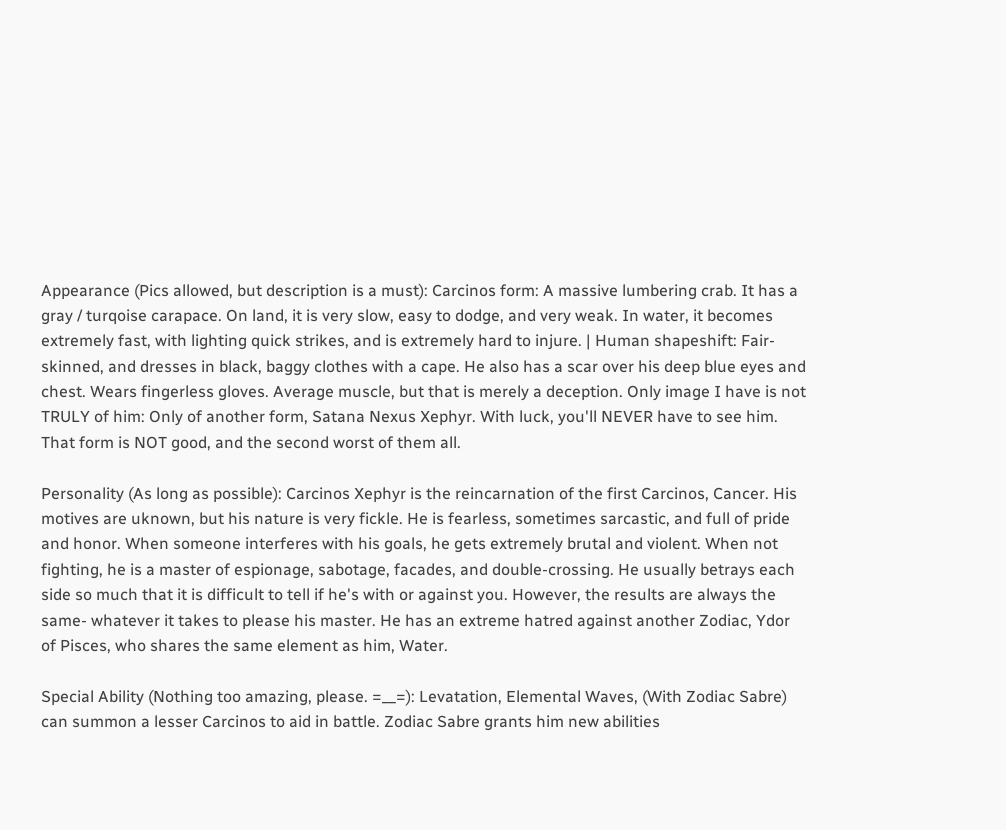Appearance (Pics allowed, but description is a must): Carcinos form: A massive lumbering crab. It has a gray / turqoise carapace. On land, it is very slow, easy to dodge, and very weak. In water, it becomes extremely fast, with lighting quick strikes, and is extremely hard to injure. | Human shapeshift: Fair-skinned, and dresses in black, baggy clothes with a cape. He also has a scar over his deep blue eyes and chest. Wears fingerless gloves. Average muscle, but that is merely a deception. Only image I have is not TRULY of him: Only of another form, Satana Nexus Xephyr. With luck, you'll NEVER have to see him. That form is NOT good, and the second worst of them all.

Personality (As long as possible): Carcinos Xephyr is the reincarnation of the first Carcinos, Cancer. His motives are uknown, but his nature is very fickle. He is fearless, sometimes sarcastic, and full of pride and honor. When someone interferes with his goals, he gets extremely brutal and violent. When not fighting, he is a master of espionage, sabotage, facades, and double-crossing. He usually betrays each side so much that it is difficult to tell if he's with or against you. However, the results are always the same- whatever it takes to please his master. He has an extreme hatred against another Zodiac, Ydor of Pisces, who shares the same element as him, Water.

Special Ability (Nothing too amazing, please. =__=): Levatation, Elemental Waves, (With Zodiac Sabre) can summon a lesser Carcinos to aid in battle. Zodiac Sabre grants him new abilities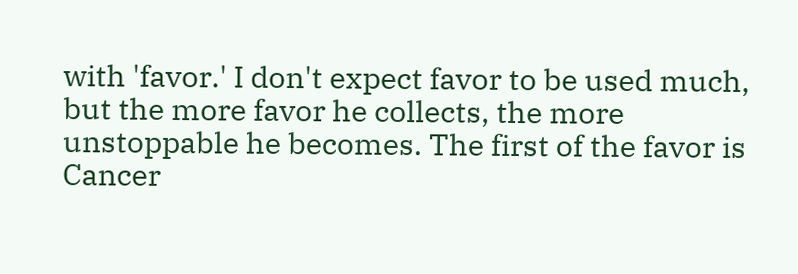with 'favor.' I don't expect favor to be used much, but the more favor he collects, the more unstoppable he becomes. The first of the favor is Cancer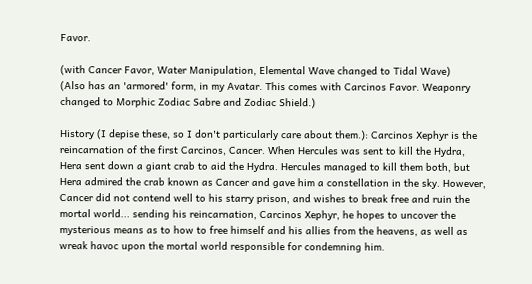Favor.

(with Cancer Favor, Water Manipulation, Elemental Wave changed to Tidal Wave)
(Also has an 'armored' form, in my Avatar. This comes with Carcinos Favor. Weaponry changed to Morphic Zodiac Sabre and Zodiac Shield.)

History (I depise these, so I don't particularly care about them.): Carcinos Xephyr is the reincarnation of the first Carcinos, Cancer. When Hercules was sent to kill the Hydra, Hera sent down a giant crab to aid the Hydra. Hercules managed to kill them both, but Hera admired the crab known as Cancer and gave him a constellation in the sky. However, Cancer did not contend well to his starry prison, and wishes to break free and ruin the mortal world... sending his reincarnation, Carcinos Xephyr, he hopes to uncover the mysterious means as to how to free himself and his allies from the heavens, as well as wreak havoc upon the mortal world responsible for condemning him.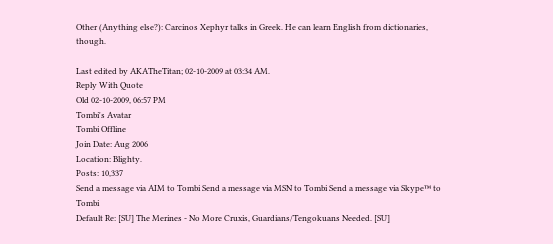Other (Anything else?): Carcinos Xephyr talks in Greek. He can learn English from dictionaries, though.

Last edited by AKATheTitan; 02-10-2009 at 03:34 AM.
Reply With Quote
Old 02-10-2009, 06:57 PM
Tombi's Avatar
Tombi Offline
Join Date: Aug 2006
Location: Blighty.
Posts: 10,337
Send a message via AIM to Tombi Send a message via MSN to Tombi Send a message via Skype™ to Tombi
Default Re: [SU] The Merines - No More Cruxis, Guardians/Tengokuans Needed. [SU]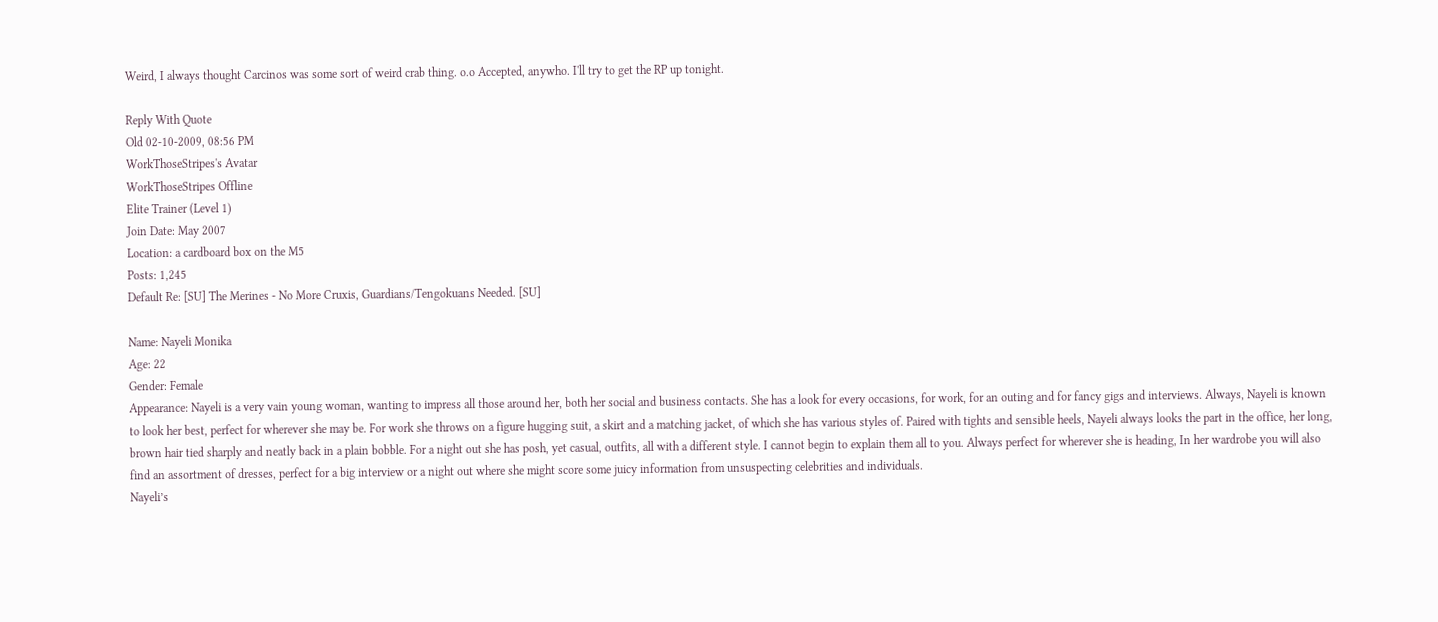Weird, I always thought Carcinos was some sort of weird crab thing. o.o Accepted, anywho. I'll try to get the RP up tonight.

Reply With Quote
Old 02-10-2009, 08:56 PM
WorkThoseStripes's Avatar
WorkThoseStripes Offline
Elite Trainer (Level 1)
Join Date: May 2007
Location: a cardboard box on the M5
Posts: 1,245
Default Re: [SU] The Merines - No More Cruxis, Guardians/Tengokuans Needed. [SU]

Name: Nayeli Monika
Age: 22
Gender: Female
Appearance: Nayeli is a very vain young woman, wanting to impress all those around her, both her social and business contacts. She has a look for every occasions, for work, for an outing and for fancy gigs and interviews. Always, Nayeli is known to look her best, perfect for wherever she may be. For work she throws on a figure hugging suit, a skirt and a matching jacket, of which she has various styles of. Paired with tights and sensible heels, Nayeli always looks the part in the office, her long, brown hair tied sharply and neatly back in a plain bobble. For a night out she has posh, yet casual, outfits, all with a different style. I cannot begin to explain them all to you. Always perfect for wherever she is heading, In her wardrobe you will also find an assortment of dresses, perfect for a big interview or a night out where she might score some juicy information from unsuspecting celebrities and individuals.
Nayeli’s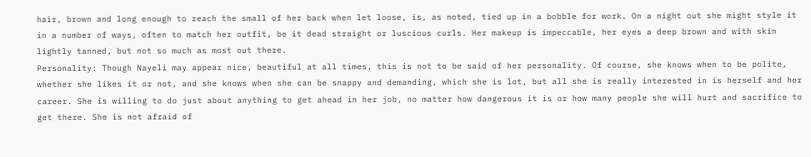hair, brown and long enough to reach the small of her back when let loose, is, as noted, tied up in a bobble for work. On a night out she might style it in a number of ways, often to match her outfit, be it dead straight or luscious curls. Her makeup is impeccable, her eyes a deep brown and with skin lightly tanned, but not so much as most out there.
Personality: Though Nayeli may appear nice, beautiful at all times, this is not to be said of her personality. Of course, she knows when to be polite, whether she likes it or not, and she knows when she can be snappy and demanding, which she is lot, but all she is really interested in is herself and her career. She is willing to do just about anything to get ahead in her job, no matter how dangerous it is or how many people she will hurt and sacrifice to get there. She is not afraid of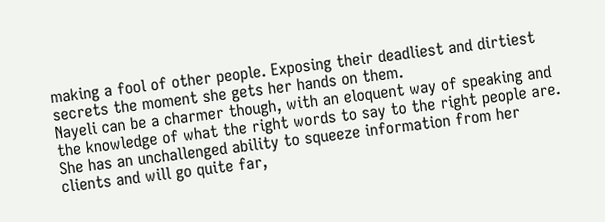making a fool of other people. Exposing their deadliest and dirtiest secrets the moment she gets her hands on them.
Nayeli can be a charmer though, with an eloquent way of speaking and the knowledge of what the right words to say to the right people are. She has an unchallenged ability to squeeze information from her clients and will go quite far,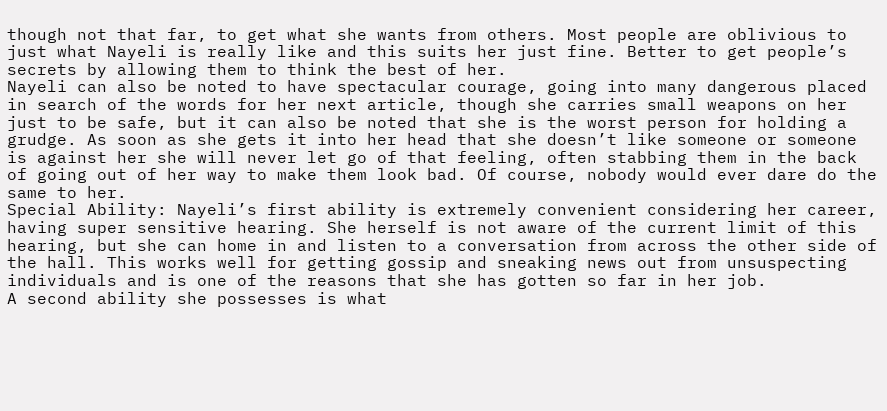though not that far, to get what she wants from others. Most people are oblivious to just what Nayeli is really like and this suits her just fine. Better to get people’s secrets by allowing them to think the best of her.
Nayeli can also be noted to have spectacular courage, going into many dangerous placed in search of the words for her next article, though she carries small weapons on her just to be safe, but it can also be noted that she is the worst person for holding a grudge. As soon as she gets it into her head that she doesn’t like someone or someone is against her she will never let go of that feeling, often stabbing them in the back of going out of her way to make them look bad. Of course, nobody would ever dare do the same to her.
Special Ability: Nayeli’s first ability is extremely convenient considering her career, having super sensitive hearing. She herself is not aware of the current limit of this hearing, but she can home in and listen to a conversation from across the other side of the hall. This works well for getting gossip and sneaking news out from unsuspecting individuals and is one of the reasons that she has gotten so far in her job.
A second ability she possesses is what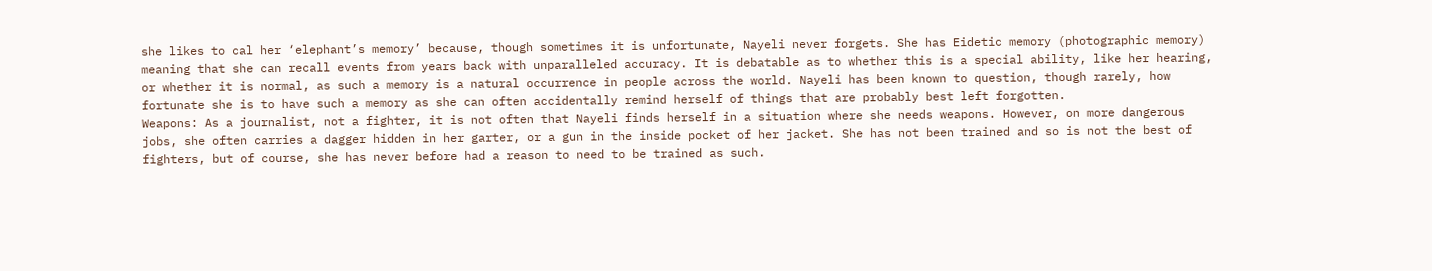she likes to cal her ‘elephant’s memory’ because, though sometimes it is unfortunate, Nayeli never forgets. She has Eidetic memory (photographic memory) meaning that she can recall events from years back with unparalleled accuracy. It is debatable as to whether this is a special ability, like her hearing, or whether it is normal, as such a memory is a natural occurrence in people across the world. Nayeli has been known to question, though rarely, how fortunate she is to have such a memory as she can often accidentally remind herself of things that are probably best left forgotten.
Weapons: As a journalist, not a fighter, it is not often that Nayeli finds herself in a situation where she needs weapons. However, on more dangerous jobs, she often carries a dagger hidden in her garter, or a gun in the inside pocket of her jacket. She has not been trained and so is not the best of fighters, but of course, she has never before had a reason to need to be trained as such.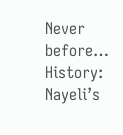Never before…
History: Nayeli’s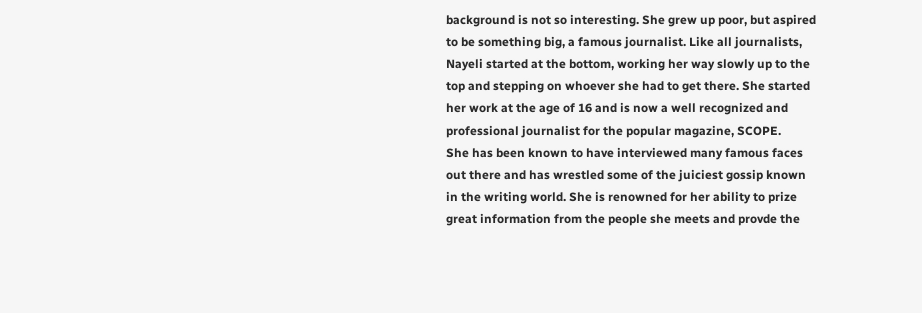background is not so interesting. She grew up poor, but aspired to be something big, a famous journalist. Like all journalists, Nayeli started at the bottom, working her way slowly up to the top and stepping on whoever she had to get there. She started her work at the age of 16 and is now a well recognized and professional journalist for the popular magazine, SCOPE.
She has been known to have interviewed many famous faces out there and has wrestled some of the juiciest gossip known in the writing world. She is renowned for her ability to prize great information from the people she meets and provde the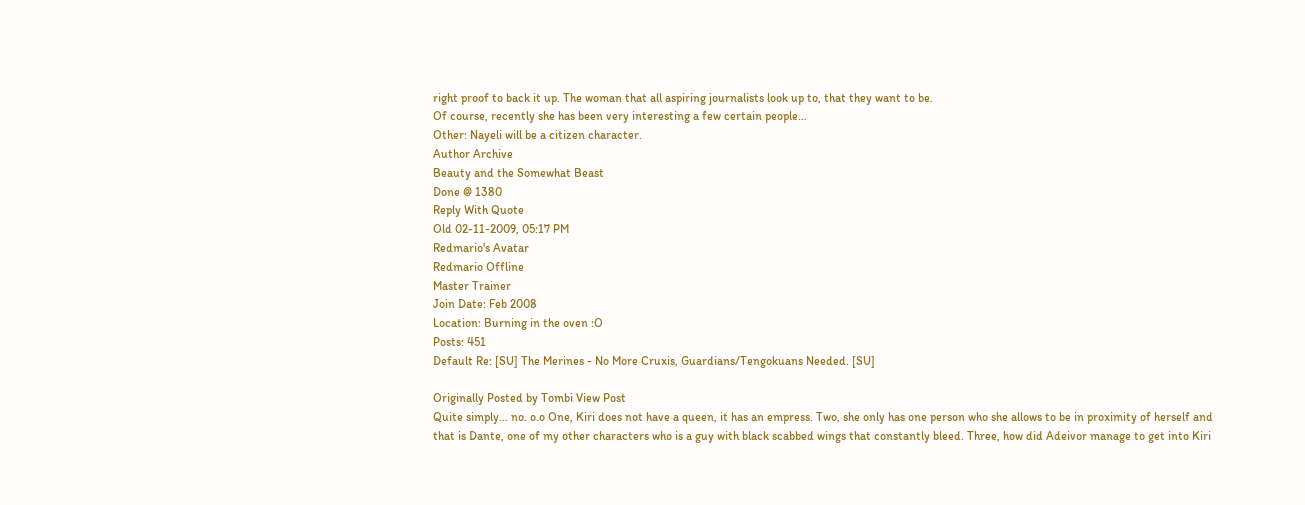right proof to back it up. The woman that all aspiring journalists look up to, that they want to be.
Of course, recently she has been very interesting a few certain people…
Other: Nayeli will be a citizen character.
Author Archive
Beauty and the Somewhat Beast
Done @ 1380
Reply With Quote
Old 02-11-2009, 05:17 PM
Redmario's Avatar
Redmario Offline
Master Trainer
Join Date: Feb 2008
Location: Burning in the oven :O
Posts: 451
Default Re: [SU] The Merines - No More Cruxis, Guardians/Tengokuans Needed. [SU]

Originally Posted by Tombi View Post
Quite simply... no. o.o One, Kiri does not have a queen, it has an empress. Two, she only has one person who she allows to be in proximity of herself and that is Dante, one of my other characters who is a guy with black scabbed wings that constantly bleed. Three, how did Adeivor manage to get into Kiri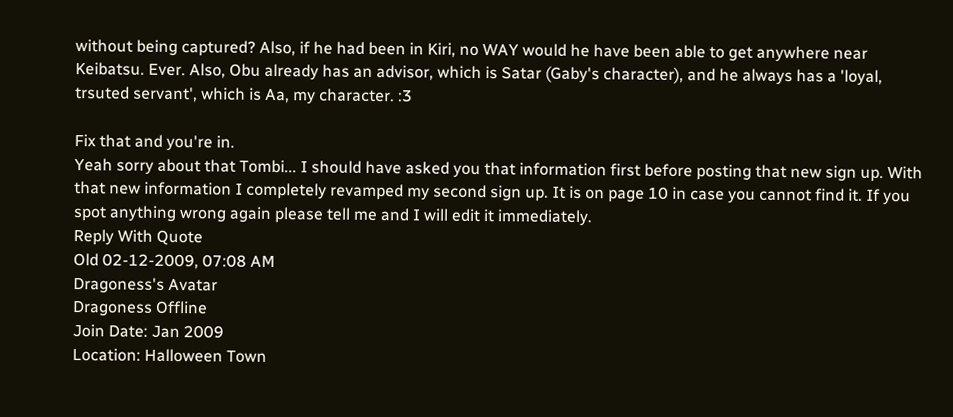without being captured? Also, if he had been in Kiri, no WAY would he have been able to get anywhere near Keibatsu. Ever. Also, Obu already has an advisor, which is Satar (Gaby's character), and he always has a 'loyal, trsuted servant', which is Aa, my character. :3

Fix that and you're in.
Yeah sorry about that Tombi... I should have asked you that information first before posting that new sign up. With that new information I completely revamped my second sign up. It is on page 10 in case you cannot find it. If you spot anything wrong again please tell me and I will edit it immediately.
Reply With Quote
Old 02-12-2009, 07:08 AM
Dragoness's Avatar
Dragoness Offline
Join Date: Jan 2009
Location: Halloween Town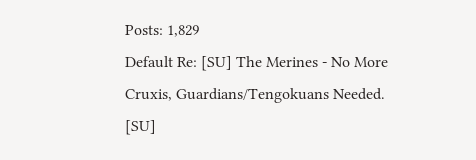Posts: 1,829
Default Re: [SU] The Merines - No More Cruxis, Guardians/Tengokuans Needed. [SU]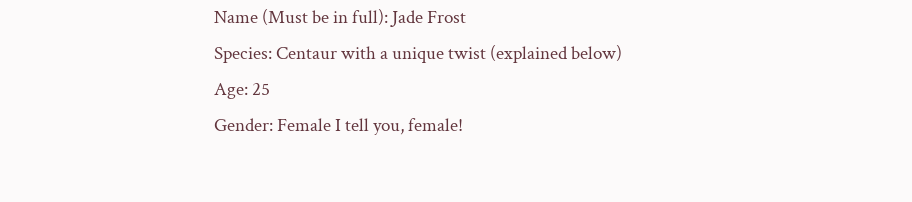Name (Must be in full): Jade Frost
Species: Centaur with a unique twist (explained below)
Age: 25
Gender: Female I tell you, female!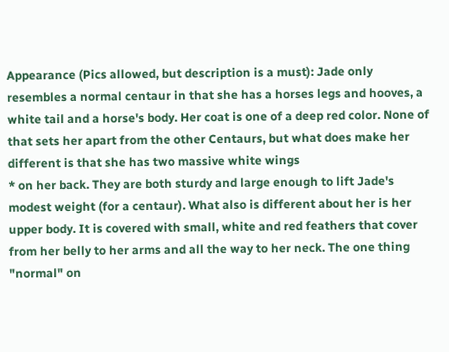Appearance (Pics allowed, but description is a must): Jade only resembles a normal centaur in that she has a horses legs and hooves, a white tail and a horse's body. Her coat is one of a deep red color. None of that sets her apart from the other Centaurs, but what does make her different is that she has two massive white wings
* on her back. They are both sturdy and large enough to lift Jade's modest weight (for a centaur). What also is different about her is her upper body. It is covered with small, white and red feathers that cover from her belly to her arms and all the way to her neck. The one thing "normal" on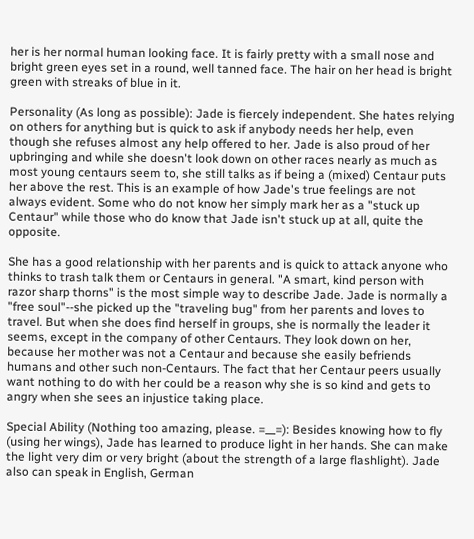her is her normal human looking face. It is fairly pretty with a small nose and bright green eyes set in a round, well tanned face. The hair on her head is bright green with streaks of blue in it.

Personality (As long as possible): Jade is fiercely independent. She hates relying on others for anything but is quick to ask if anybody needs her help, even though she refuses almost any help offered to her. Jade is also proud of her upbringing and while she doesn't look down on other races nearly as much as most young centaurs seem to, she still talks as if being a (mixed) Centaur puts her above the rest. This is an example of how Jade's true feelings are not always evident. Some who do not know her simply mark her as a "stuck up Centaur" while those who do know that Jade isn't stuck up at all, quite the opposite.

She has a good relationship with her parents and is quick to attack anyone who thinks to trash talk them or Centaurs in general. "A smart, kind person with razor sharp thorns" is the most simple way to describe Jade. Jade is normally a "free soul"--she picked up the "traveling bug" from her parents and loves to travel. But when she does find herself in groups, she is normally the leader it seems, except in the company of other Centaurs. They look down on her, because her mother was not a Centaur and because she easily befriends humans and other such non-Centaurs. The fact that her Centaur peers usually want nothing to do with her could be a reason why she is so kind and gets to angry when she sees an injustice taking place.

Special Ability (Nothing too amazing, please. =__=): Besides knowing how to fly (using her wings), Jade has learned to produce light in her hands. She can make the light very dim or very bright (about the strength of a large flashlight). Jade also can speak in English, German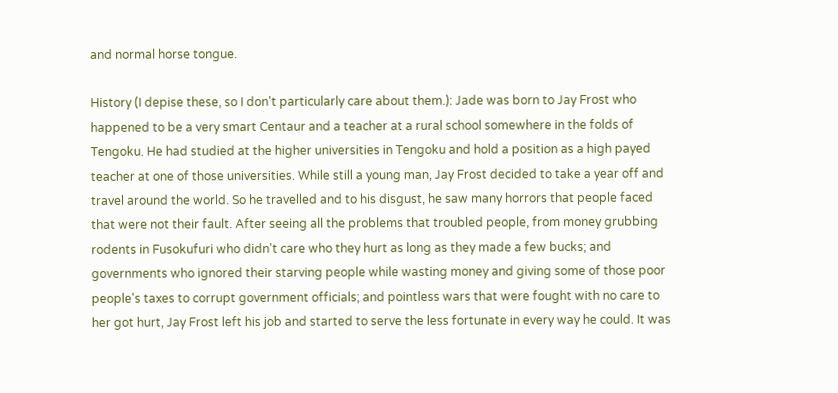and normal horse tongue.

History (I depise these, so I don't particularly care about them.): Jade was born to Jay Frost who happened to be a very smart Centaur and a teacher at a rural school somewhere in the folds of Tengoku. He had studied at the higher universities in Tengoku and hold a position as a high payed teacher at one of those universities. While still a young man, Jay Frost decided to take a year off and travel around the world. So he travelled and to his disgust, he saw many horrors that people faced that were not their fault. After seeing all the problems that troubled people, from money grubbing rodents in Fusokufuri who didn't care who they hurt as long as they made a few bucks; and governments who ignored their starving people while wasting money and giving some of those poor people's taxes to corrupt government officials; and pointless wars that were fought with no care to her got hurt, Jay Frost left his job and started to serve the less fortunate in every way he could. It was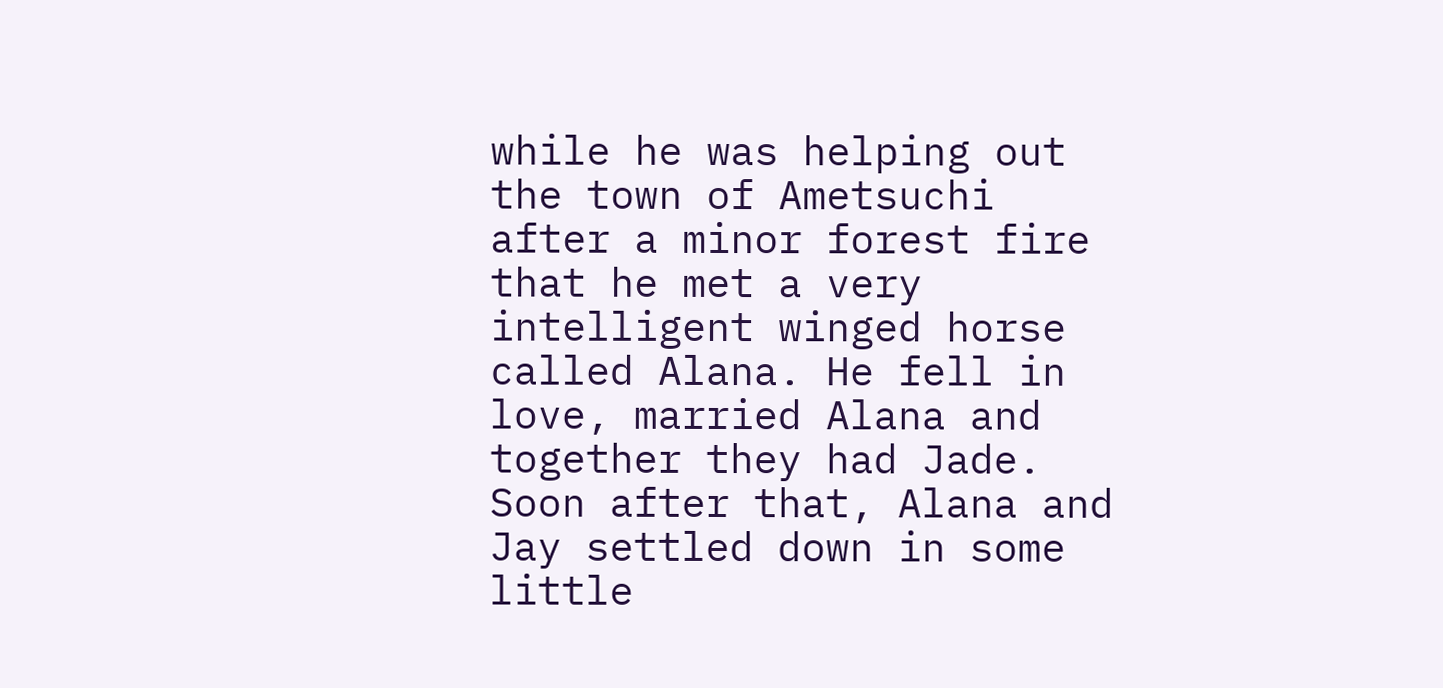while he was helping out the town of Ametsuchi after a minor forest fire that he met a very intelligent winged horse called Alana. He fell in love, married Alana and together they had Jade. Soon after that, Alana and Jay settled down in some little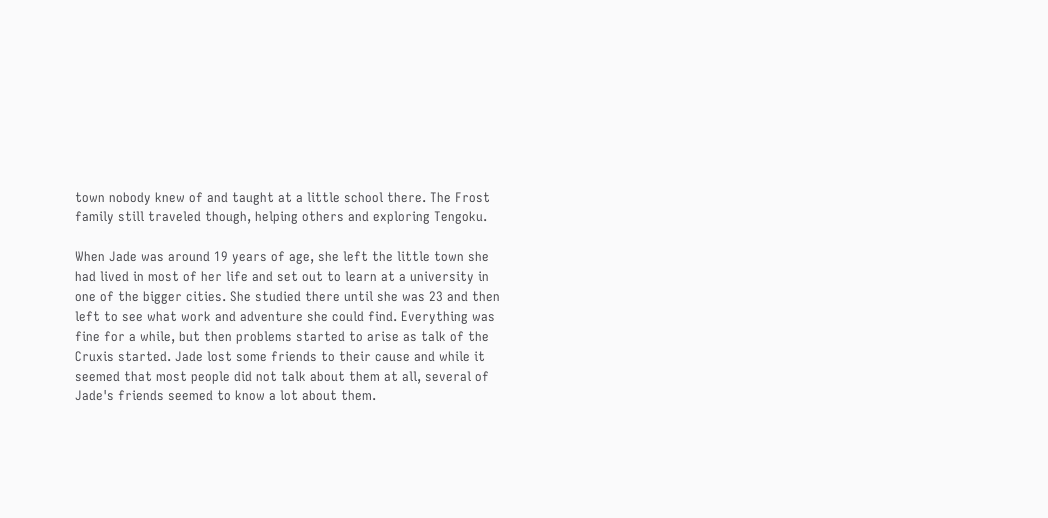town nobody knew of and taught at a little school there. The Frost family still traveled though, helping others and exploring Tengoku.

When Jade was around 19 years of age, she left the little town she had lived in most of her life and set out to learn at a university in one of the bigger cities. She studied there until she was 23 and then left to see what work and adventure she could find. Everything was fine for a while, but then problems started to arise as talk of the Cruxis started. Jade lost some friends to their cause and while it seemed that most people did not talk about them at all, several of Jade's friends seemed to know a lot about them.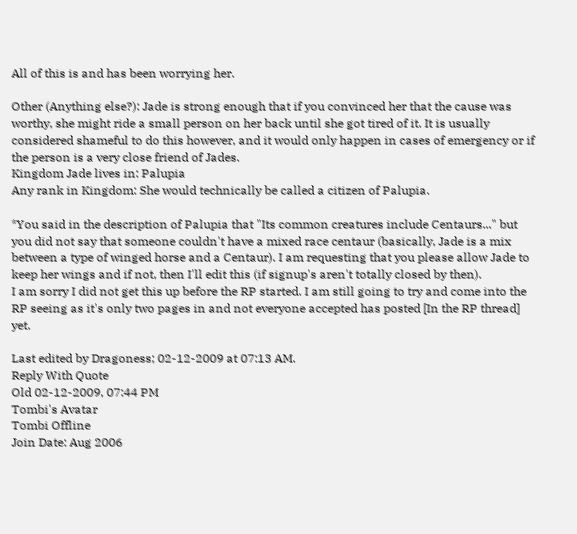All of this is and has been worrying her.

Other (Anything else?): Jade is strong enough that if you convinced her that the cause was worthy, she might ride a small person on her back until she got tired of it. It is usually considered shameful to do this however, and it would only happen in cases of emergency or if the person is a very close friend of Jades.
Kingdom Jade lives in: Palupia
Any rank in Kingdom: She would technically be called a citizen of Palupia.

*You said in the description of Palupia that "Its common creatures include Centaurs..." but you did not say that someone couldn't have a mixed race centaur (basically, Jade is a mix between a type of winged horse and a Centaur). I am requesting that you please allow Jade to keep her wings and if not, then I'll edit this (if signup's aren't totally closed by then).
I am sorry I did not get this up before the RP started. I am still going to try and come into the RP seeing as it's only two pages in and not everyone accepted has posted [In the RP thread] yet.

Last edited by Dragoness; 02-12-2009 at 07:13 AM.
Reply With Quote
Old 02-12-2009, 07:44 PM
Tombi's Avatar
Tombi Offline
Join Date: Aug 2006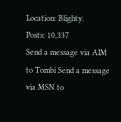Location: Blighty.
Posts: 10,337
Send a message via AIM to Tombi Send a message via MSN to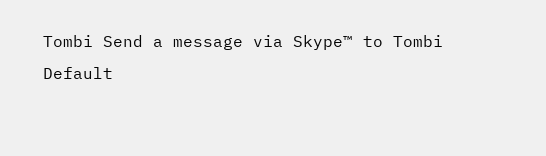Tombi Send a message via Skype™ to Tombi
Default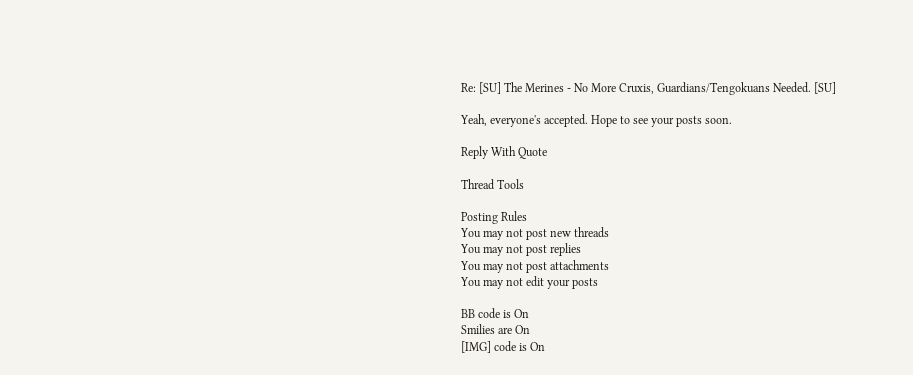Re: [SU] The Merines - No More Cruxis, Guardians/Tengokuans Needed. [SU]

Yeah, everyone's accepted. Hope to see your posts soon.

Reply With Quote

Thread Tools

Posting Rules
You may not post new threads
You may not post replies
You may not post attachments
You may not edit your posts

BB code is On
Smilies are On
[IMG] code is On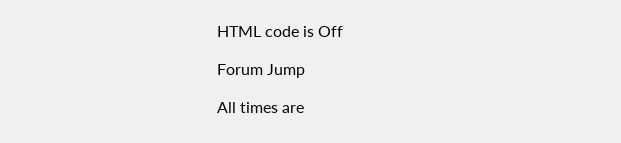HTML code is Off

Forum Jump

All times are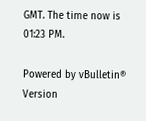GMT. The time now is 01:23 PM.

Powered by vBulletin® Version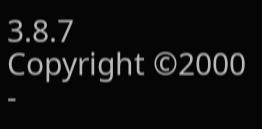3.8.7
Copyright ©2000 -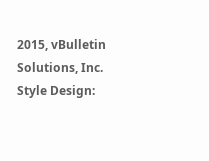2015, vBulletin Solutions, Inc.
Style Design: